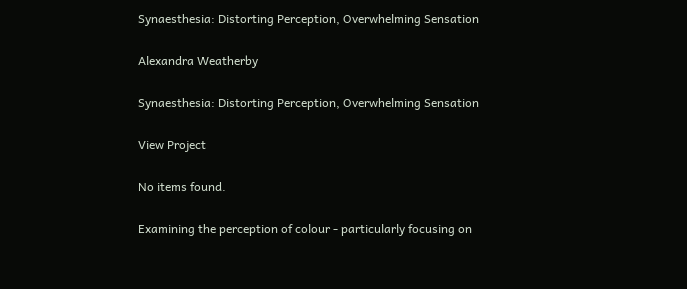Synaesthesia: Distorting Perception, Overwhelming Sensation

Alexandra Weatherby

Synaesthesia: Distorting Perception, Overwhelming Sensation

View Project

No items found.

Examining the perception of colour - particularly focusing on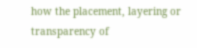how the placement, layering or transparency of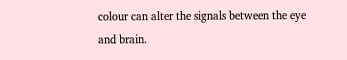colour can alter the signals between the eye and brain.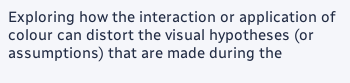Exploring how the interaction or application of colour can distort the visual hypotheses (or assumptions) that are made during the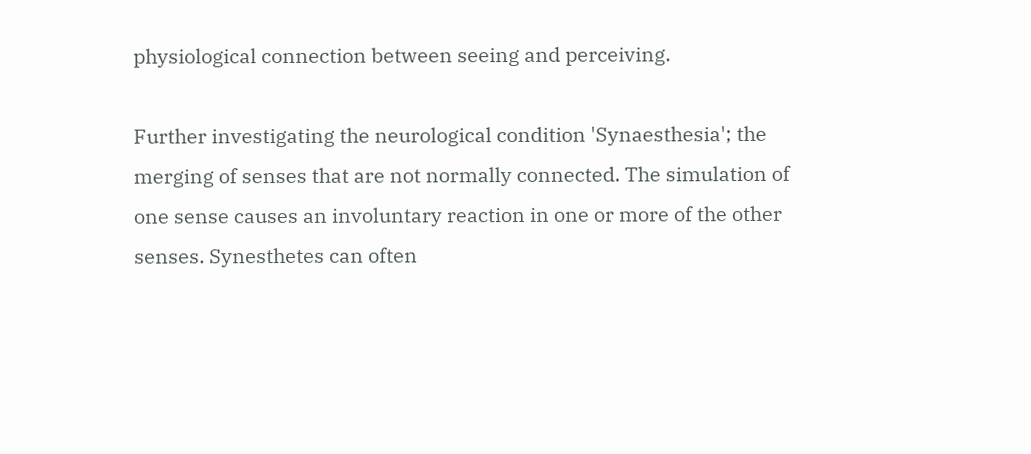physiological connection between seeing and perceiving.

Further investigating the neurological condition 'Synaesthesia'; the merging of senses that are not normally connected. The simulation of one sense causes an involuntary reaction in one or more of the other senses. Synesthetes can often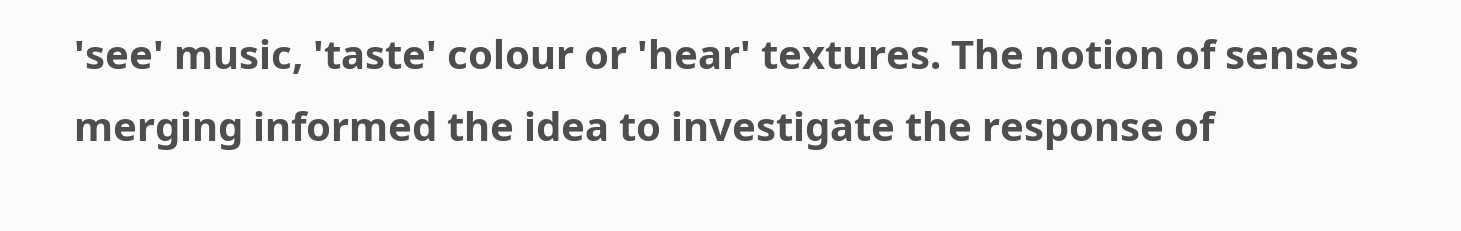'see' music, 'taste' colour or 'hear' textures. The notion of senses merging informed the idea to investigate the response of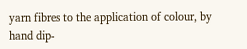yarn fibres to the application of colour, by hand dip-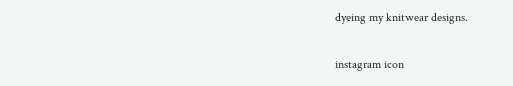dyeing my knitwear designs.

instagram icon